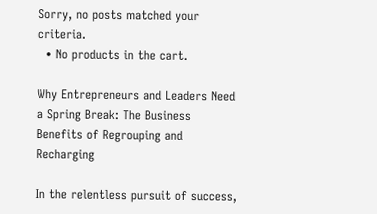Sorry, no posts matched your criteria.
  • No products in the cart.

Why Entrepreneurs and Leaders Need a Spring Break: The Business Benefits of Regrouping and Recharging

In the relentless pursuit of success,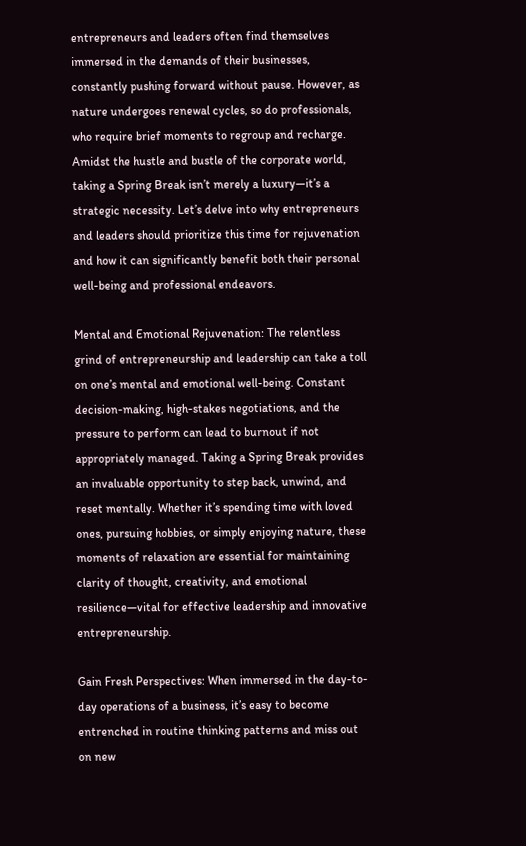entrepreneurs and leaders often find themselves immersed in the demands of their businesses, constantly pushing forward without pause. However, as nature undergoes renewal cycles, so do professionals, who require brief moments to regroup and recharge. Amidst the hustle and bustle of the corporate world, taking a Spring Break isn’t merely a luxury—it’s a strategic necessity. Let’s delve into why entrepreneurs and leaders should prioritize this time for rejuvenation and how it can significantly benefit both their personal well-being and professional endeavors.

Mental and Emotional Rejuvenation: The relentless grind of entrepreneurship and leadership can take a toll on one’s mental and emotional well-being. Constant decision-making, high-stakes negotiations, and the pressure to perform can lead to burnout if not appropriately managed. Taking a Spring Break provides an invaluable opportunity to step back, unwind, and reset mentally. Whether it’s spending time with loved ones, pursuing hobbies, or simply enjoying nature, these moments of relaxation are essential for maintaining clarity of thought, creativity, and emotional resilience—vital for effective leadership and innovative entrepreneurship.

Gain Fresh Perspectives: When immersed in the day-to-day operations of a business, it’s easy to become entrenched in routine thinking patterns and miss out on new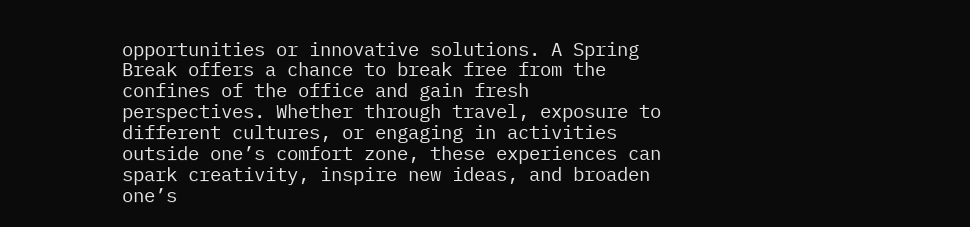opportunities or innovative solutions. A Spring Break offers a chance to break free from the confines of the office and gain fresh perspectives. Whether through travel, exposure to different cultures, or engaging in activities outside one’s comfort zone, these experiences can spark creativity, inspire new ideas, and broaden one’s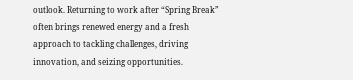outlook. Returning to work after “Spring Break” often brings renewed energy and a fresh approach to tackling challenges, driving innovation, and seizing opportunities.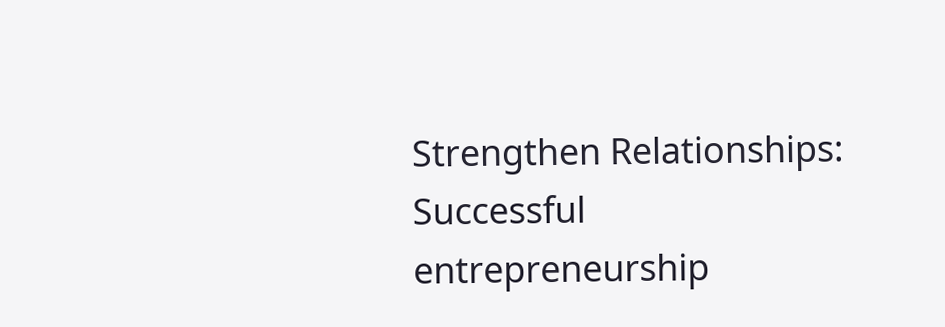Strengthen Relationships: Successful entrepreneurship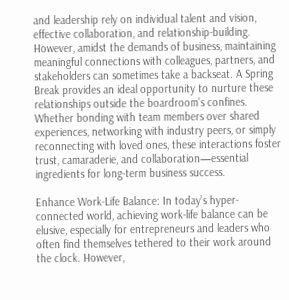and leadership rely on individual talent and vision, effective collaboration, and relationship-building. However, amidst the demands of business, maintaining meaningful connections with colleagues, partners, and stakeholders can sometimes take a backseat. A Spring Break provides an ideal opportunity to nurture these relationships outside the boardroom’s confines. Whether bonding with team members over shared experiences, networking with industry peers, or simply reconnecting with loved ones, these interactions foster trust, camaraderie, and collaboration—essential ingredients for long-term business success.

Enhance Work-Life Balance: In today’s hyper-connected world, achieving work-life balance can be elusive, especially for entrepreneurs and leaders who often find themselves tethered to their work around the clock. However,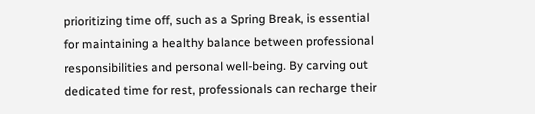prioritizing time off, such as a Spring Break, is essential for maintaining a healthy balance between professional responsibilities and personal well-being. By carving out dedicated time for rest, professionals can recharge their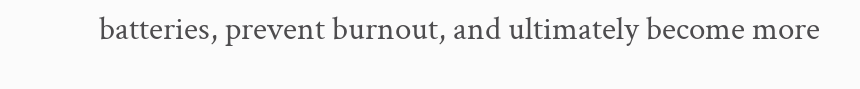batteries, prevent burnout, and ultimately become more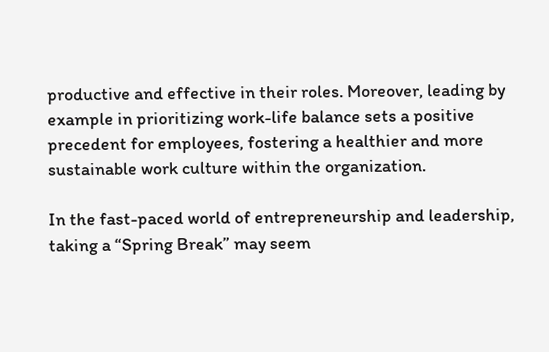productive and effective in their roles. Moreover, leading by example in prioritizing work-life balance sets a positive precedent for employees, fostering a healthier and more sustainable work culture within the organization.

In the fast-paced world of entrepreneurship and leadership, taking a “Spring Break” may seem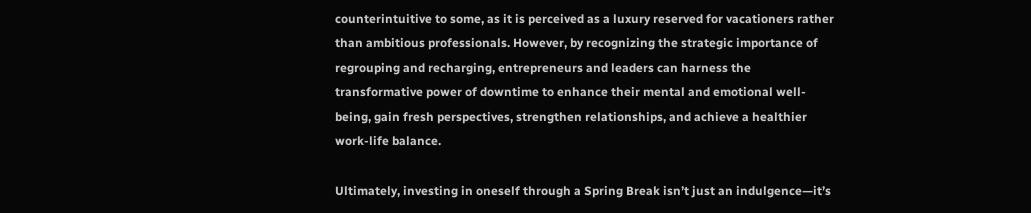counterintuitive to some, as it is perceived as a luxury reserved for vacationers rather than ambitious professionals. However, by recognizing the strategic importance of regrouping and recharging, entrepreneurs and leaders can harness the transformative power of downtime to enhance their mental and emotional well-being, gain fresh perspectives, strengthen relationships, and achieve a healthier work-life balance.

Ultimately, investing in oneself through a Spring Break isn’t just an indulgence—it’s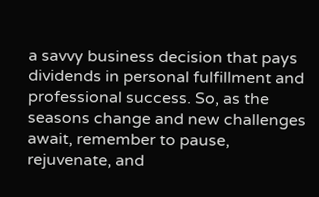a savvy business decision that pays dividends in personal fulfillment and professional success. So, as the seasons change and new challenges await, remember to pause, rejuvenate, and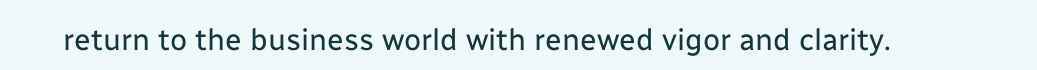return to the business world with renewed vigor and clarity.